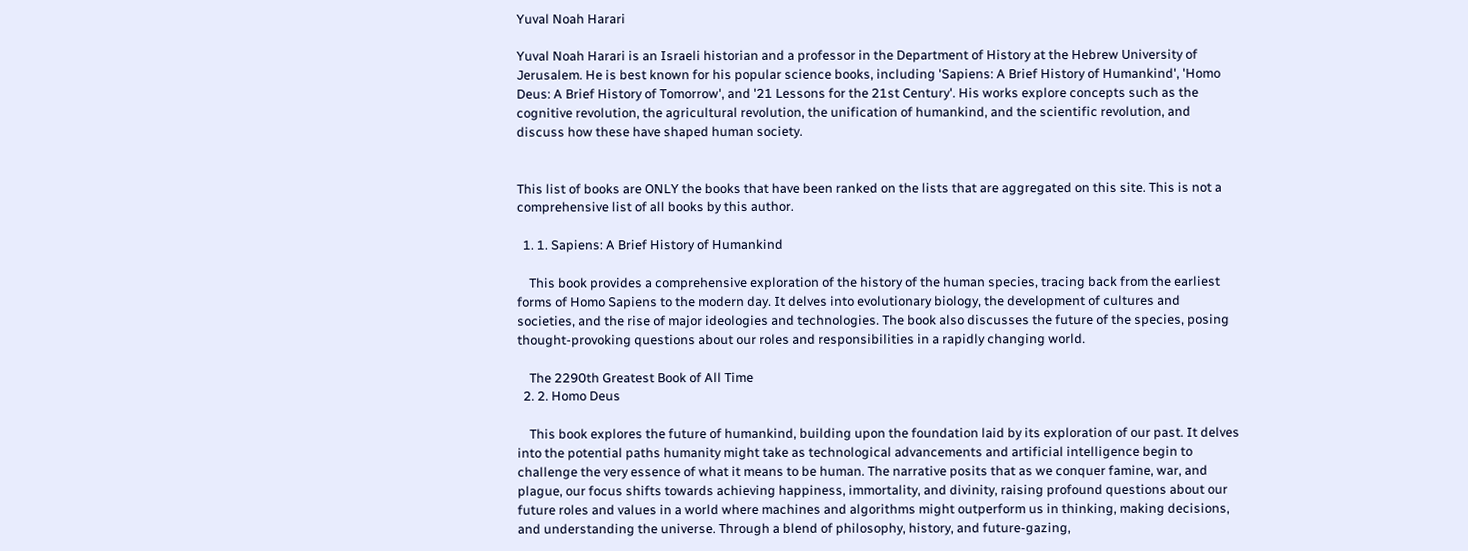Yuval Noah Harari

Yuval Noah Harari is an Israeli historian and a professor in the Department of History at the Hebrew University of Jerusalem. He is best known for his popular science books, including 'Sapiens: A Brief History of Humankind', 'Homo Deus: A Brief History of Tomorrow', and '21 Lessons for the 21st Century'. His works explore concepts such as the cognitive revolution, the agricultural revolution, the unification of humankind, and the scientific revolution, and discuss how these have shaped human society.


This list of books are ONLY the books that have been ranked on the lists that are aggregated on this site. This is not a comprehensive list of all books by this author.

  1. 1. Sapiens: A Brief History of Humankind

    This book provides a comprehensive exploration of the history of the human species, tracing back from the earliest forms of Homo Sapiens to the modern day. It delves into evolutionary biology, the development of cultures and societies, and the rise of major ideologies and technologies. The book also discusses the future of the species, posing thought-provoking questions about our roles and responsibilities in a rapidly changing world.

    The 2290th Greatest Book of All Time
  2. 2. Homo Deus

    This book explores the future of humankind, building upon the foundation laid by its exploration of our past. It delves into the potential paths humanity might take as technological advancements and artificial intelligence begin to challenge the very essence of what it means to be human. The narrative posits that as we conquer famine, war, and plague, our focus shifts towards achieving happiness, immortality, and divinity, raising profound questions about our future roles and values in a world where machines and algorithms might outperform us in thinking, making decisions, and understanding the universe. Through a blend of philosophy, history, and future-gazing,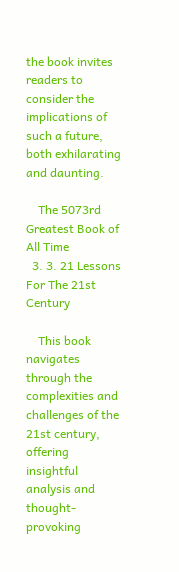the book invites readers to consider the implications of such a future, both exhilarating and daunting.

    The 5073rd Greatest Book of All Time
  3. 3. 21 Lessons For The 21st Century

    This book navigates through the complexities and challenges of the 21st century, offering insightful analysis and thought-provoking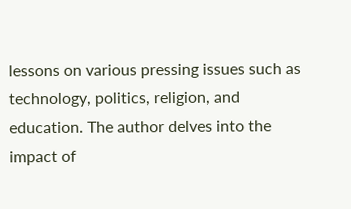lessons on various pressing issues such as technology, politics, religion, and education. The author delves into the impact of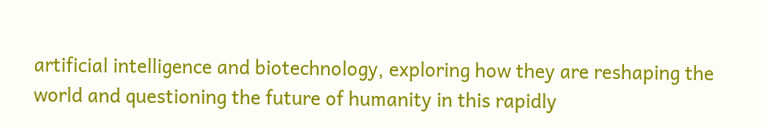artificial intelligence and biotechnology, exploring how they are reshaping the world and questioning the future of humanity in this rapidly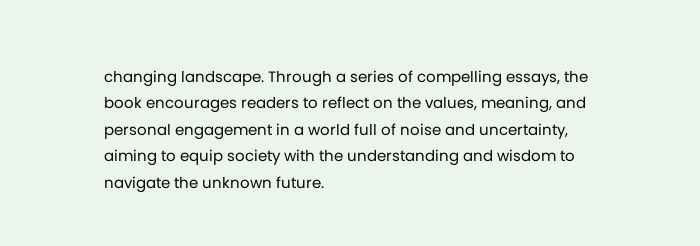changing landscape. Through a series of compelling essays, the book encourages readers to reflect on the values, meaning, and personal engagement in a world full of noise and uncertainty, aiming to equip society with the understanding and wisdom to navigate the unknown future.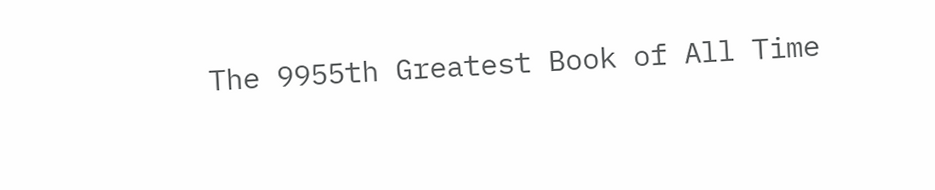The 9955th Greatest Book of All Time